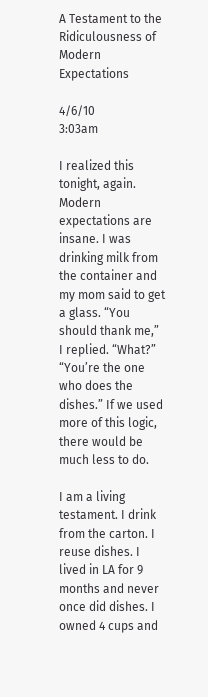A Testament to the Ridiculousness of Modern Expectations

4/6/10                   3:03am

I realized this tonight, again. Modern expectations are insane. I was drinking milk from the container and my mom said to get a glass. “You should thank me,” I replied. “What?” “You’re the one who does the dishes.” If we used more of this logic, there would be much less to do.

I am a living testament. I drink from the carton. I reuse dishes. I lived in LA for 9 months and never once did dishes. I owned 4 cups and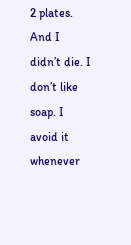2 plates. And I didn’t die. I don’t like soap. I avoid it whenever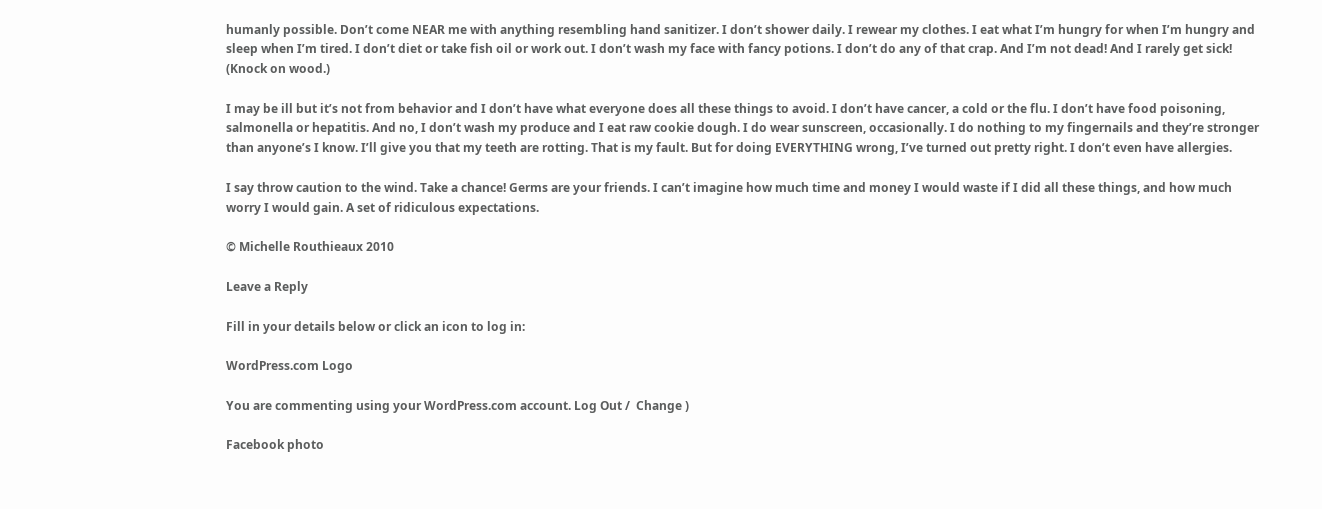humanly possible. Don’t come NEAR me with anything resembling hand sanitizer. I don’t shower daily. I rewear my clothes. I eat what I’m hungry for when I’m hungry and sleep when I’m tired. I don’t diet or take fish oil or work out. I don’t wash my face with fancy potions. I don’t do any of that crap. And I’m not dead! And I rarely get sick! (Knock on wood.)

I may be ill but it’s not from behavior and I don’t have what everyone does all these things to avoid. I don’t have cancer, a cold or the flu. I don’t have food poisoning, salmonella or hepatitis. And no, I don’t wash my produce and I eat raw cookie dough. I do wear sunscreen, occasionally. I do nothing to my fingernails and they’re stronger than anyone’s I know. I’ll give you that my teeth are rotting. That is my fault. But for doing EVERYTHING wrong, I’ve turned out pretty right. I don’t even have allergies.

I say throw caution to the wind. Take a chance! Germs are your friends. I can’t imagine how much time and money I would waste if I did all these things, and how much worry I would gain. A set of ridiculous expectations.

© Michelle Routhieaux 2010

Leave a Reply

Fill in your details below or click an icon to log in:

WordPress.com Logo

You are commenting using your WordPress.com account. Log Out /  Change )

Facebook photo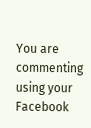You are commenting using your Facebook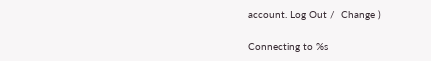account. Log Out /  Change )

Connecting to %s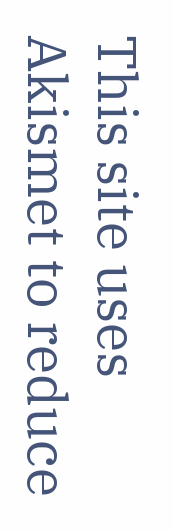This site uses Akismet to reduce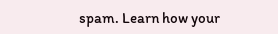spam. Learn how your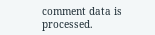comment data is processed.